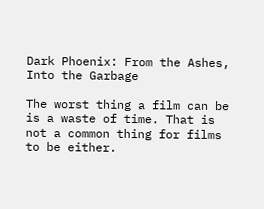Dark Phoenix: From the Ashes, Into the Garbage

The worst thing a film can be is a waste of time. That is not a common thing for films to be either.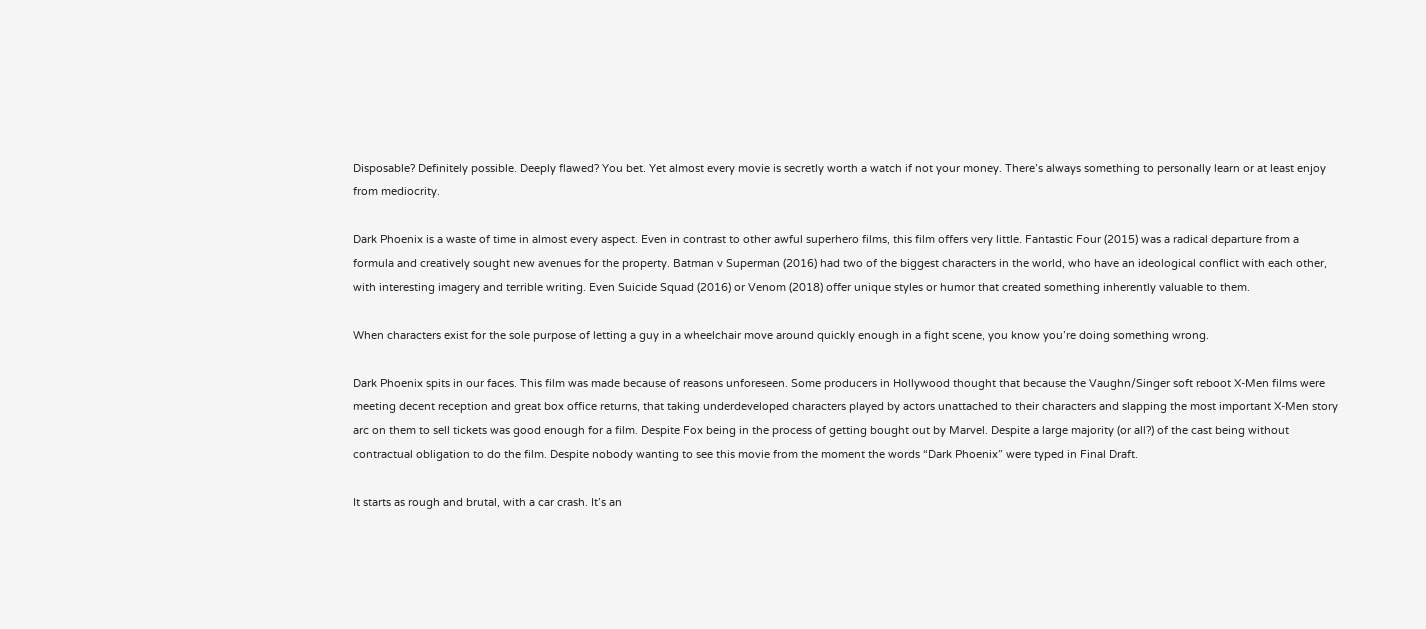Disposable? Definitely possible. Deeply flawed? You bet. Yet almost every movie is secretly worth a watch if not your money. There’s always something to personally learn or at least enjoy from mediocrity.

Dark Phoenix is a waste of time in almost every aspect. Even in contrast to other awful superhero films, this film offers very little. Fantastic Four (2015) was a radical departure from a formula and creatively sought new avenues for the property. Batman v Superman (2016) had two of the biggest characters in the world, who have an ideological conflict with each other, with interesting imagery and terrible writing. Even Suicide Squad (2016) or Venom (2018) offer unique styles or humor that created something inherently valuable to them.

When characters exist for the sole purpose of letting a guy in a wheelchair move around quickly enough in a fight scene, you know you’re doing something wrong.

Dark Phoenix spits in our faces. This film was made because of reasons unforeseen. Some producers in Hollywood thought that because the Vaughn/Singer soft reboot X-Men films were meeting decent reception and great box office returns, that taking underdeveloped characters played by actors unattached to their characters and slapping the most important X-Men story arc on them to sell tickets was good enough for a film. Despite Fox being in the process of getting bought out by Marvel. Despite a large majority (or all?) of the cast being without contractual obligation to do the film. Despite nobody wanting to see this movie from the moment the words “Dark Phoenix” were typed in Final Draft.

It starts as rough and brutal, with a car crash. It’s an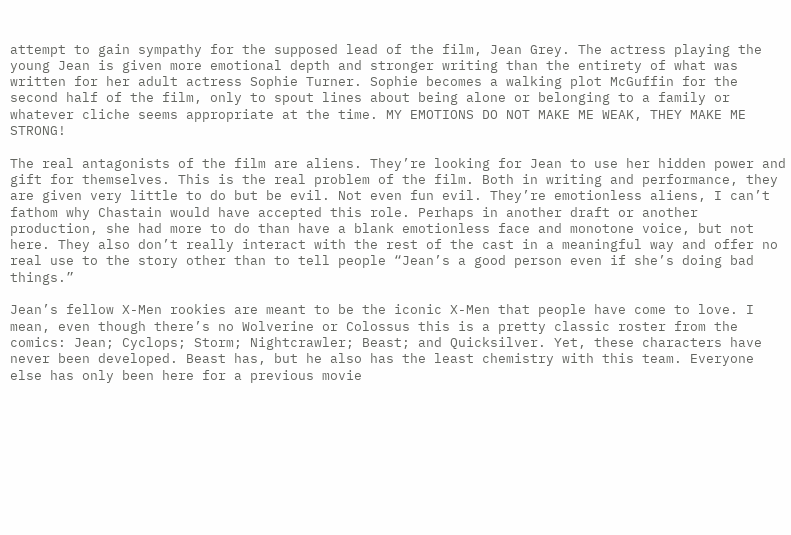attempt to gain sympathy for the supposed lead of the film, Jean Grey. The actress playing the young Jean is given more emotional depth and stronger writing than the entirety of what was written for her adult actress Sophie Turner. Sophie becomes a walking plot McGuffin for the second half of the film, only to spout lines about being alone or belonging to a family or whatever cliche seems appropriate at the time. MY EMOTIONS DO NOT MAKE ME WEAK, THEY MAKE ME STRONG!

The real antagonists of the film are aliens. They’re looking for Jean to use her hidden power and gift for themselves. This is the real problem of the film. Both in writing and performance, they are given very little to do but be evil. Not even fun evil. They’re emotionless aliens, I can’t fathom why Chastain would have accepted this role. Perhaps in another draft or another production, she had more to do than have a blank emotionless face and monotone voice, but not here. They also don’t really interact with the rest of the cast in a meaningful way and offer no real use to the story other than to tell people “Jean’s a good person even if she’s doing bad things.”

Jean’s fellow X-Men rookies are meant to be the iconic X-Men that people have come to love. I mean, even though there’s no Wolverine or Colossus this is a pretty classic roster from the comics: Jean; Cyclops; Storm; Nightcrawler; Beast; and Quicksilver. Yet, these characters have never been developed. Beast has, but he also has the least chemistry with this team. Everyone else has only been here for a previous movie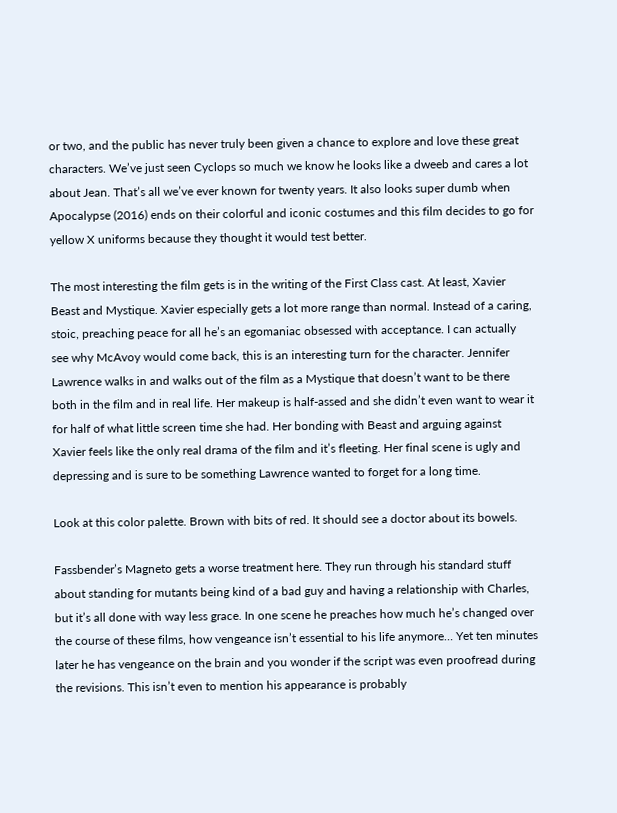or two, and the public has never truly been given a chance to explore and love these great characters. We’ve just seen Cyclops so much we know he looks like a dweeb and cares a lot about Jean. That’s all we’ve ever known for twenty years. It also looks super dumb when Apocalypse (2016) ends on their colorful and iconic costumes and this film decides to go for yellow X uniforms because they thought it would test better.

The most interesting the film gets is in the writing of the First Class cast. At least, Xavier Beast and Mystique. Xavier especially gets a lot more range than normal. Instead of a caring, stoic, preaching peace for all he’s an egomaniac obsessed with acceptance. I can actually see why McAvoy would come back, this is an interesting turn for the character. Jennifer Lawrence walks in and walks out of the film as a Mystique that doesn’t want to be there both in the film and in real life. Her makeup is half-assed and she didn’t even want to wear it for half of what little screen time she had. Her bonding with Beast and arguing against Xavier feels like the only real drama of the film and it’s fleeting. Her final scene is ugly and depressing and is sure to be something Lawrence wanted to forget for a long time.

Look at this color palette. Brown with bits of red. It should see a doctor about its bowels.

Fassbender’s Magneto gets a worse treatment here. They run through his standard stuff about standing for mutants being kind of a bad guy and having a relationship with Charles, but it’s all done with way less grace. In one scene he preaches how much he’s changed over the course of these films, how vengeance isn’t essential to his life anymore… Yet ten minutes later he has vengeance on the brain and you wonder if the script was even proofread during the revisions. This isn’t even to mention his appearance is probably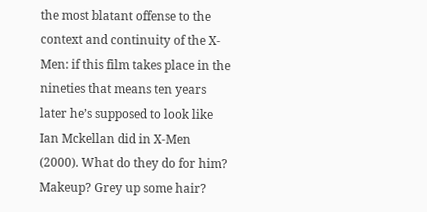the most blatant offense to the context and continuity of the X-Men: if this film takes place in the nineties that means ten years later he’s supposed to look like Ian Mckellan did in X-Men (2000). What do they do for him? Makeup? Grey up some hair?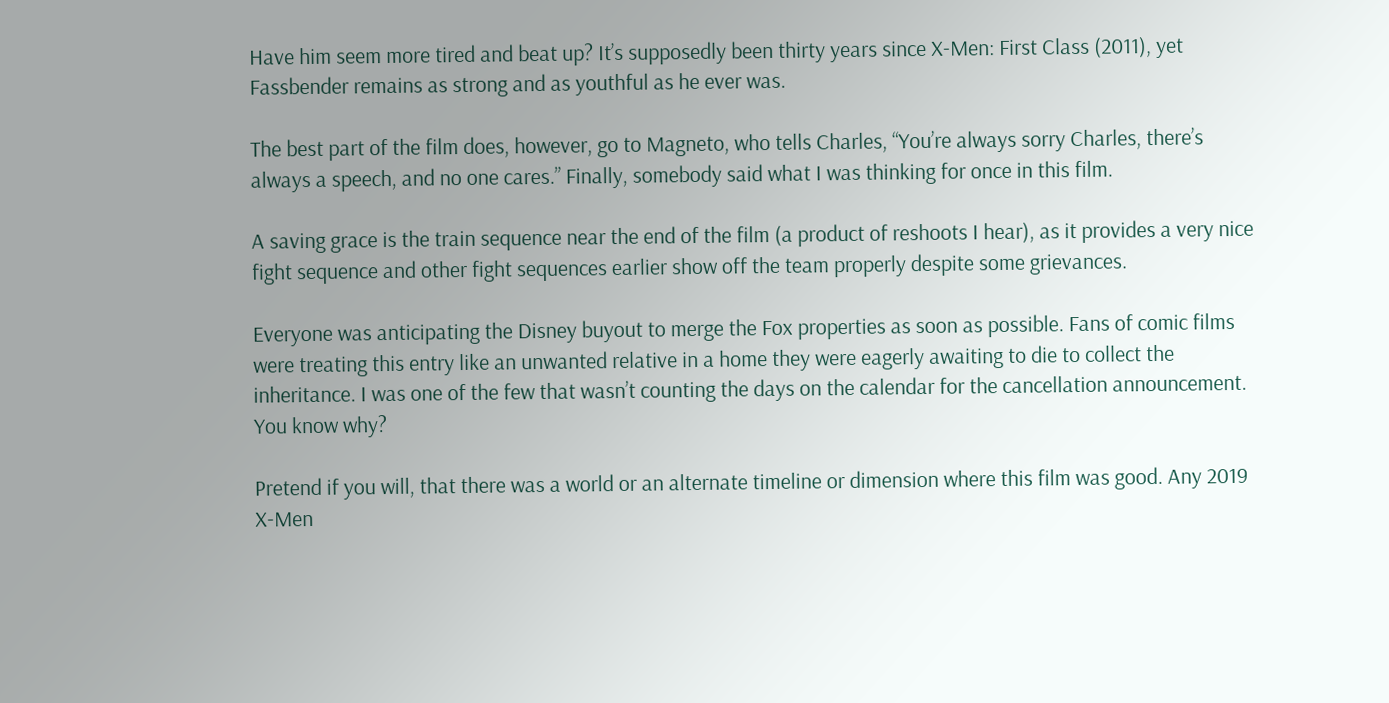Have him seem more tired and beat up? It’s supposedly been thirty years since X-Men: First Class (2011), yet Fassbender remains as strong and as youthful as he ever was.

The best part of the film does, however, go to Magneto, who tells Charles, “You’re always sorry Charles, there’s always a speech, and no one cares.” Finally, somebody said what I was thinking for once in this film.

A saving grace is the train sequence near the end of the film (a product of reshoots I hear), as it provides a very nice fight sequence and other fight sequences earlier show off the team properly despite some grievances.

Everyone was anticipating the Disney buyout to merge the Fox properties as soon as possible. Fans of comic films were treating this entry like an unwanted relative in a home they were eagerly awaiting to die to collect the inheritance. I was one of the few that wasn’t counting the days on the calendar for the cancellation announcement. You know why?

Pretend if you will, that there was a world or an alternate timeline or dimension where this film was good. Any 2019 X-Men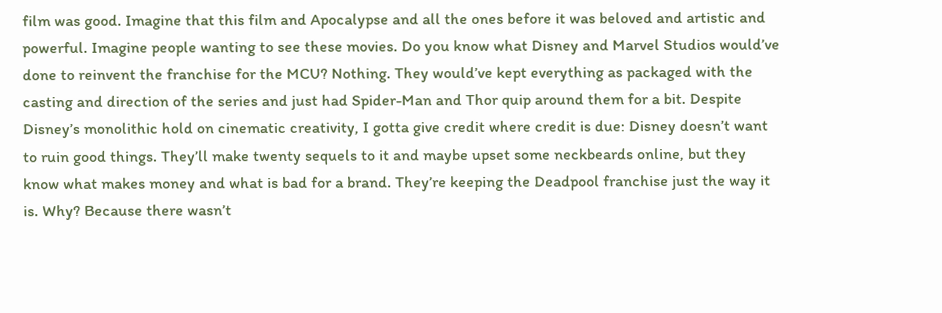film was good. Imagine that this film and Apocalypse and all the ones before it was beloved and artistic and powerful. Imagine people wanting to see these movies. Do you know what Disney and Marvel Studios would’ve done to reinvent the franchise for the MCU? Nothing. They would’ve kept everything as packaged with the casting and direction of the series and just had Spider-Man and Thor quip around them for a bit. Despite Disney’s monolithic hold on cinematic creativity, I gotta give credit where credit is due: Disney doesn’t want to ruin good things. They’ll make twenty sequels to it and maybe upset some neckbeards online, but they know what makes money and what is bad for a brand. They’re keeping the Deadpool franchise just the way it is. Why? Because there wasn’t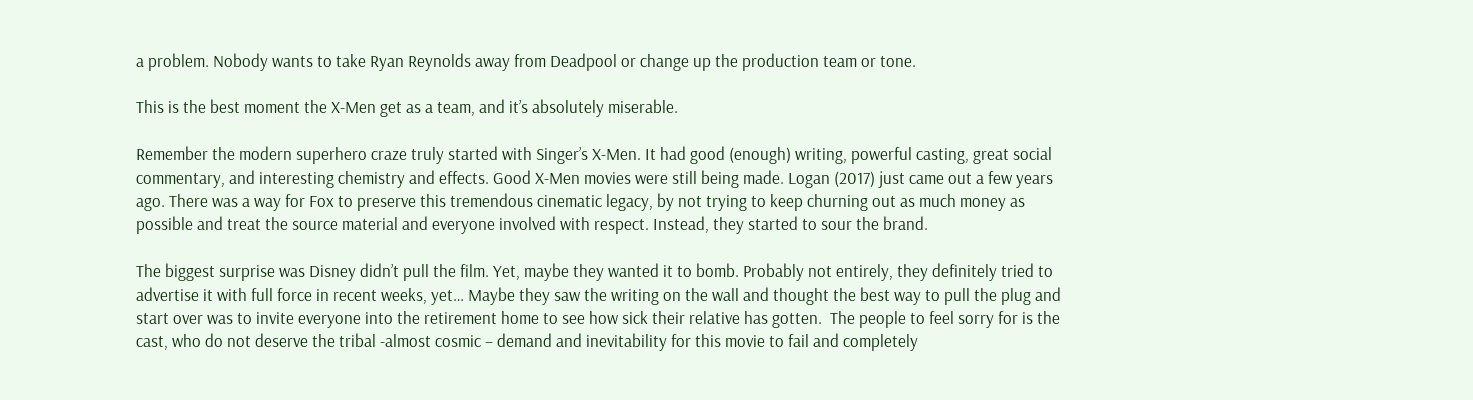a problem. Nobody wants to take Ryan Reynolds away from Deadpool or change up the production team or tone.

This is the best moment the X-Men get as a team, and it’s absolutely miserable.

Remember the modern superhero craze truly started with Singer’s X-Men. It had good (enough) writing, powerful casting, great social commentary, and interesting chemistry and effects. Good X-Men movies were still being made. Logan (2017) just came out a few years ago. There was a way for Fox to preserve this tremendous cinematic legacy, by not trying to keep churning out as much money as possible and treat the source material and everyone involved with respect. Instead, they started to sour the brand.

The biggest surprise was Disney didn’t pull the film. Yet, maybe they wanted it to bomb. Probably not entirely, they definitely tried to advertise it with full force in recent weeks, yet… Maybe they saw the writing on the wall and thought the best way to pull the plug and start over was to invite everyone into the retirement home to see how sick their relative has gotten.  The people to feel sorry for is the cast, who do not deserve the tribal -almost cosmic – demand and inevitability for this movie to fail and completely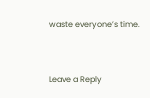waste everyone’s time.


Leave a Reply